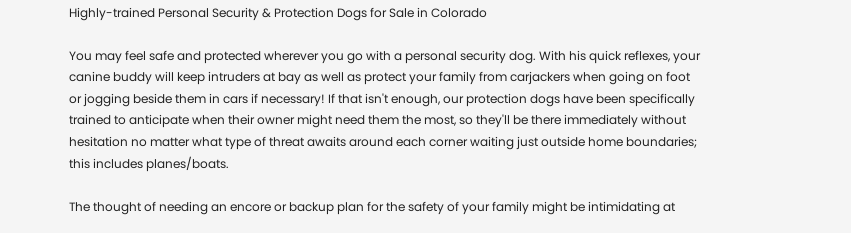Highly-trained Personal Security & Protection Dogs for Sale in Colorado

You may feel safe and protected wherever you go with a personal security dog. With his quick reflexes, your canine buddy will keep intruders at bay as well as protect your family from carjackers when going on foot or jogging beside them in cars if necessary! If that isn't enough, our protection dogs have been specifically trained to anticipate when their owner might need them the most, so they'll be there immediately without hesitation no matter what type of threat awaits around each corner waiting just outside home boundaries; this includes planes/boats.

The thought of needing an encore or backup plan for the safety of your family might be intimidating at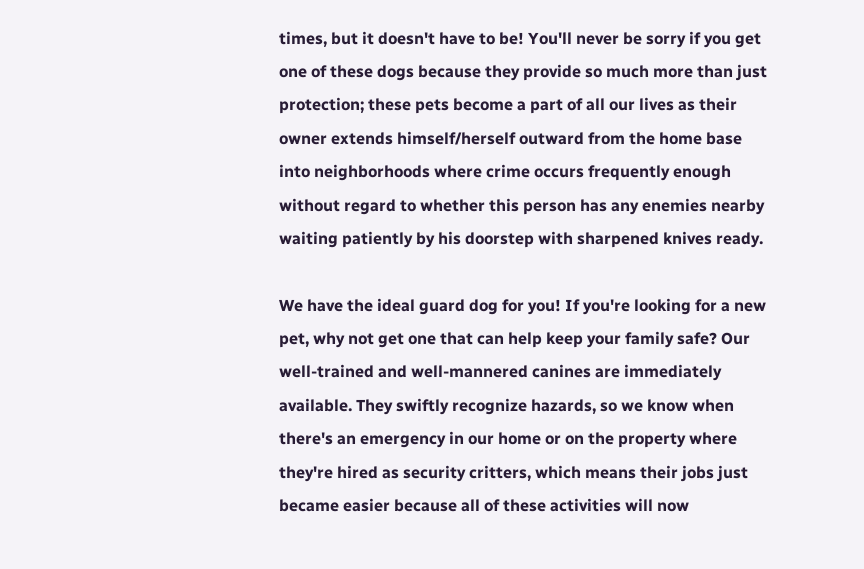times, but it doesn't have to be! You'll never be sorry if you get one of these dogs because they provide so much more than just protection; these pets become a part of all our lives as their owner extends himself/herself outward from the home base into neighborhoods where crime occurs frequently enough without regard to whether this person has any enemies nearby waiting patiently by his doorstep with sharpened knives ready.

We have the ideal guard dog for you! If you're looking for a new pet, why not get one that can help keep your family safe? Our well-trained and well-mannered canines are immediately available. They swiftly recognize hazards, so we know when there's an emergency in our home or on the property where they're hired as security critters, which means their jobs just became easier because all of these activities will now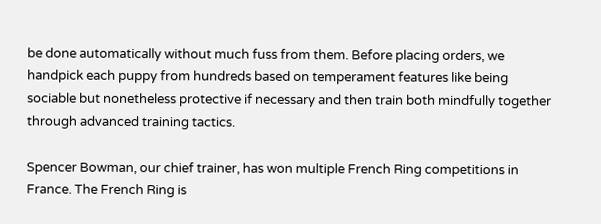be done automatically without much fuss from them. Before placing orders, we handpick each puppy from hundreds based on temperament features like being sociable but nonetheless protective if necessary and then train both mindfully together through advanced training tactics.

Spencer Bowman, our chief trainer, has won multiple French Ring competitions in France. The French Ring is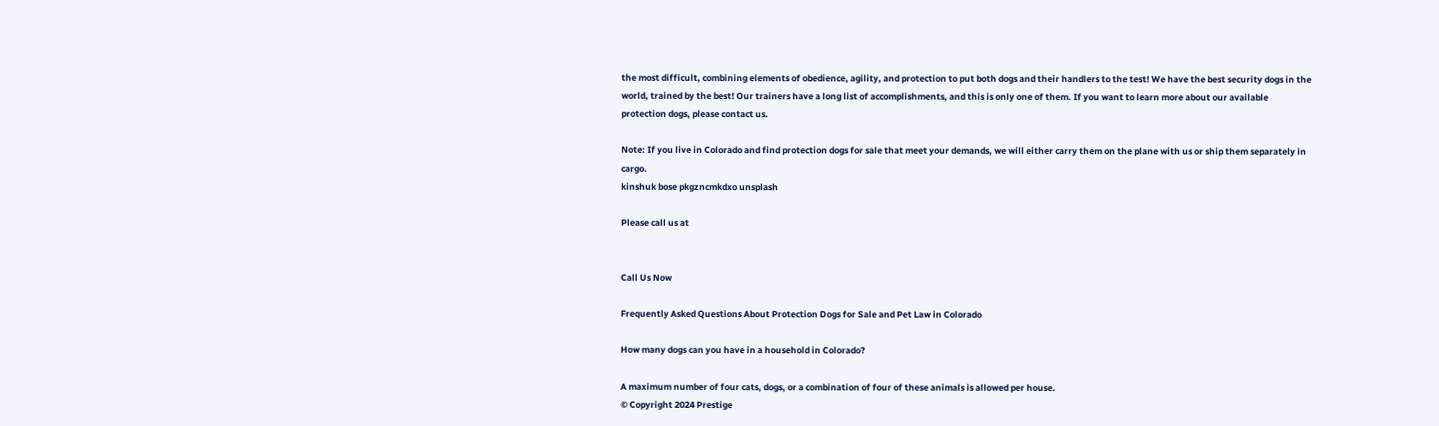the most difficult, combining elements of obedience, agility, and protection to put both dogs and their handlers to the test! We have the best security dogs in the world, trained by the best! Our trainers have a long list of accomplishments, and this is only one of them. If you want to learn more about our available protection dogs, please contact us.

Note: If you live in Colorado and find protection dogs for sale that meet your demands, we will either carry them on the plane with us or ship them separately in cargo.
kinshuk bose pkgzncmkdxo unsplash

Please call us at


Call Us Now

Frequently Asked Questions About Protection Dogs for Sale and Pet Law in Colorado

How many dogs can you have in a household in Colorado?

A maximum number of four cats, dogs, or a combination of four of these animals is allowed per house.
© Copyright 2024 Prestige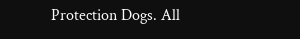Protection Dogs. All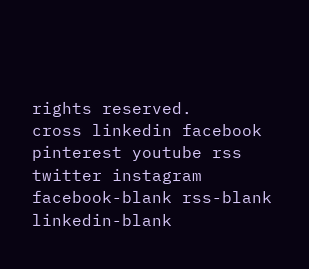rights reserved.
cross linkedin facebook pinterest youtube rss twitter instagram facebook-blank rss-blank linkedin-blank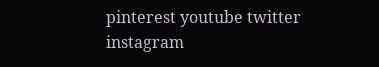pinterest youtube twitter instagram